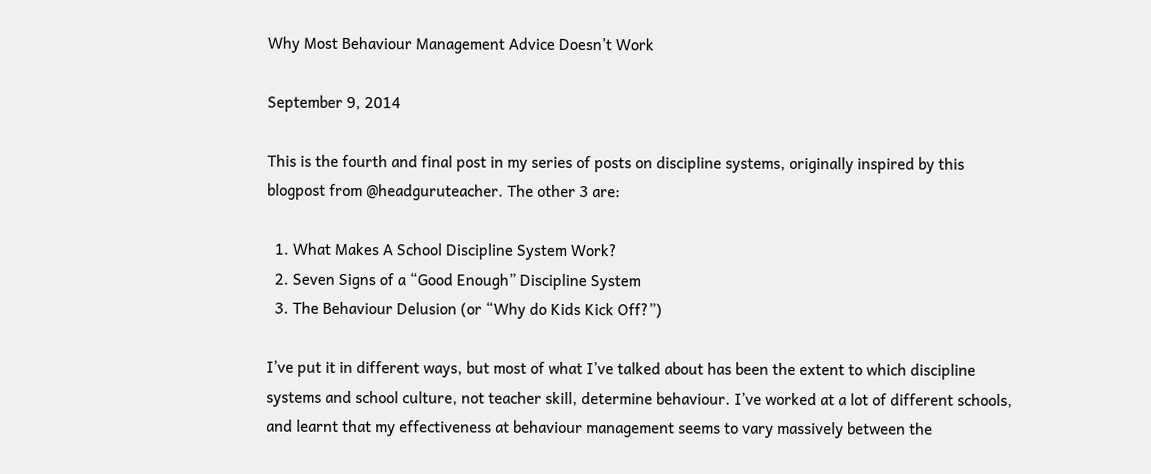Why Most Behaviour Management Advice Doesn’t Work

September 9, 2014

This is the fourth and final post in my series of posts on discipline systems, originally inspired by this blogpost from @headguruteacher. The other 3 are:

  1. What Makes A School Discipline System Work?
  2. Seven Signs of a “Good Enough” Discipline System
  3. The Behaviour Delusion (or “Why do Kids Kick Off?”)

I’ve put it in different ways, but most of what I’ve talked about has been the extent to which discipline systems and school culture, not teacher skill, determine behaviour. I’ve worked at a lot of different schools, and learnt that my effectiveness at behaviour management seems to vary massively between the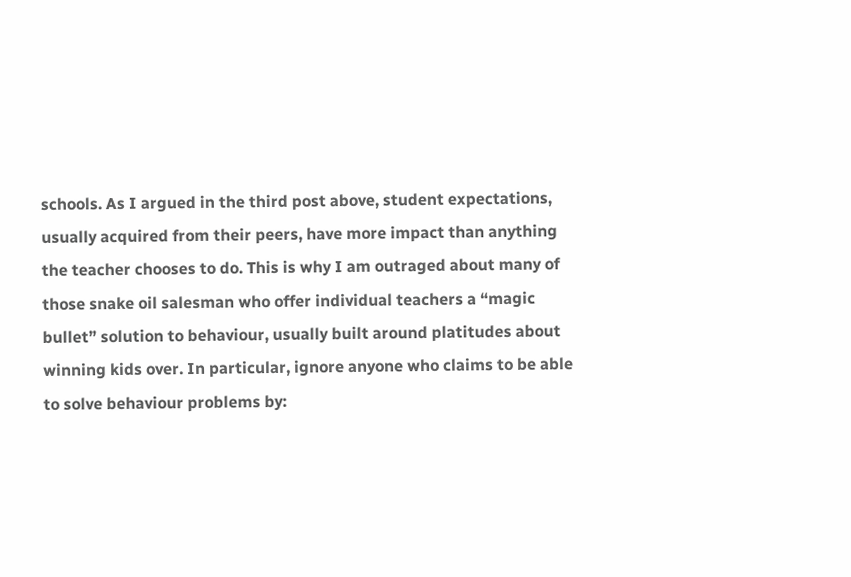schools. As I argued in the third post above, student expectations, usually acquired from their peers, have more impact than anything the teacher chooses to do. This is why I am outraged about many of those snake oil salesman who offer individual teachers a “magic bullet” solution to behaviour, usually built around platitudes about winning kids over. In particular, ignore anyone who claims to be able to solve behaviour problems by: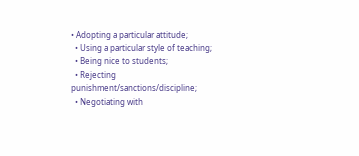• Adopting a particular attitude;
  • Using a particular style of teaching;
  • Being nice to students;
  • Rejecting punishment/sanctions/discipline;
  • Negotiating with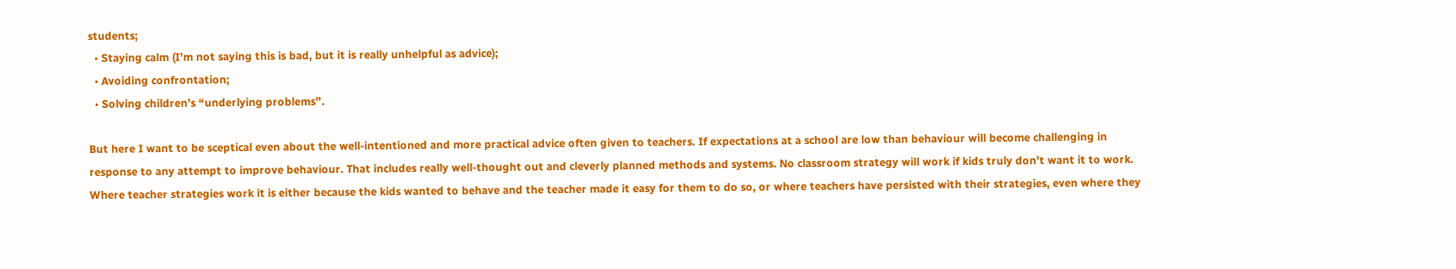students;
  • Staying calm (I’m not saying this is bad, but it is really unhelpful as advice);
  • Avoiding confrontation;
  • Solving children’s “underlying problems”.

But here I want to be sceptical even about the well-intentioned and more practical advice often given to teachers. If expectations at a school are low than behaviour will become challenging in response to any attempt to improve behaviour. That includes really well-thought out and cleverly planned methods and systems. No classroom strategy will work if kids truly don’t want it to work. Where teacher strategies work it is either because the kids wanted to behave and the teacher made it easy for them to do so, or where teachers have persisted with their strategies, even where they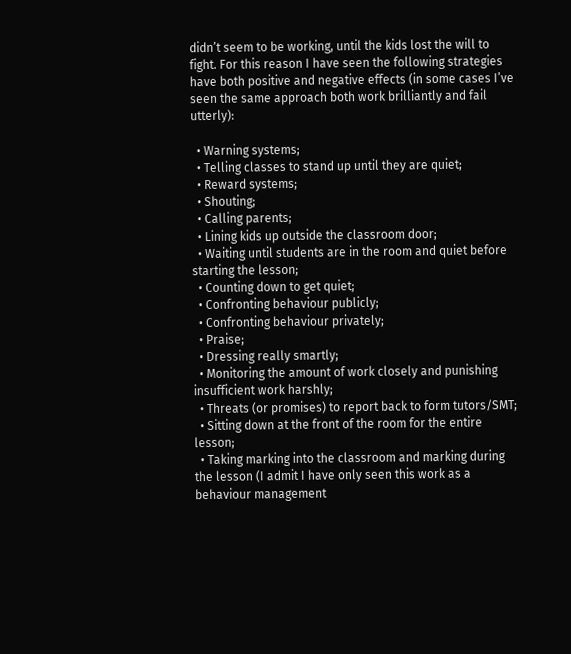didn’t seem to be working, until the kids lost the will to fight. For this reason I have seen the following strategies have both positive and negative effects (in some cases I’ve seen the same approach both work brilliantly and fail utterly):

  • Warning systems;
  • Telling classes to stand up until they are quiet;
  • Reward systems;
  • Shouting;
  • Calling parents;
  • Lining kids up outside the classroom door;
  • Waiting until students are in the room and quiet before starting the lesson;
  • Counting down to get quiet;
  • Confronting behaviour publicly;
  • Confronting behaviour privately;
  • Praise;
  • Dressing really smartly;
  • Monitoring the amount of work closely and punishing insufficient work harshly;
  • Threats (or promises) to report back to form tutors/SMT;
  • Sitting down at the front of the room for the entire lesson;
  • Taking marking into the classroom and marking during the lesson (I admit I have only seen this work as a behaviour management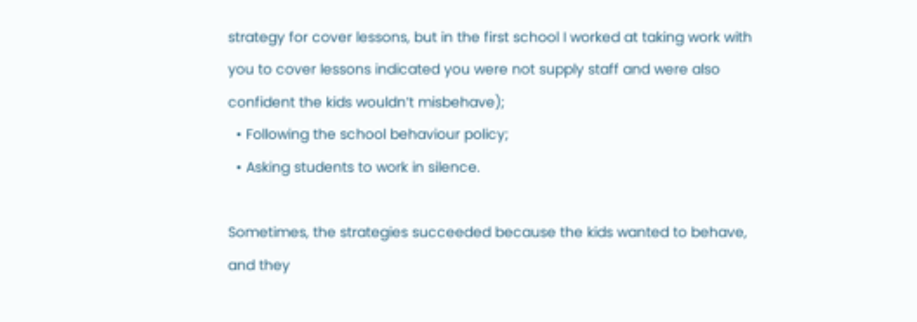strategy for cover lessons, but in the first school I worked at taking work with you to cover lessons indicated you were not supply staff and were also confident the kids wouldn’t misbehave);
  • Following the school behaviour policy;
  • Asking students to work in silence.

Sometimes, the strategies succeeded because the kids wanted to behave, and they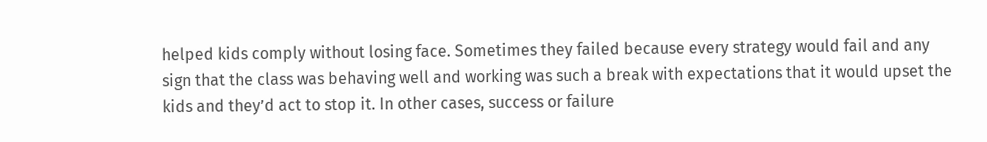helped kids comply without losing face. Sometimes they failed because every strategy would fail and any sign that the class was behaving well and working was such a break with expectations that it would upset the kids and they’d act to stop it. In other cases, success or failure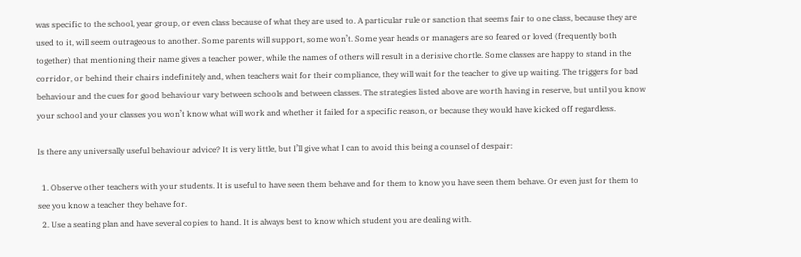was specific to the school, year group, or even class because of what they are used to. A particular rule or sanction that seems fair to one class, because they are used to it, will seem outrageous to another. Some parents will support, some won’t. Some year heads or managers are so feared or loved (frequently both together) that mentioning their name gives a teacher power, while the names of others will result in a derisive chortle. Some classes are happy to stand in the corridor, or behind their chairs indefinitely and, when teachers wait for their compliance, they will wait for the teacher to give up waiting. The triggers for bad behaviour and the cues for good behaviour vary between schools and between classes. The strategies listed above are worth having in reserve, but until you know your school and your classes you won’t know what will work and whether it failed for a specific reason, or because they would have kicked off regardless.

Is there any universally useful behaviour advice? It is very little, but I’ll give what I can to avoid this being a counsel of despair:

  1. Observe other teachers with your students. It is useful to have seen them behave and for them to know you have seen them behave. Or even just for them to see you know a teacher they behave for.
  2. Use a seating plan and have several copies to hand. It is always best to know which student you are dealing with.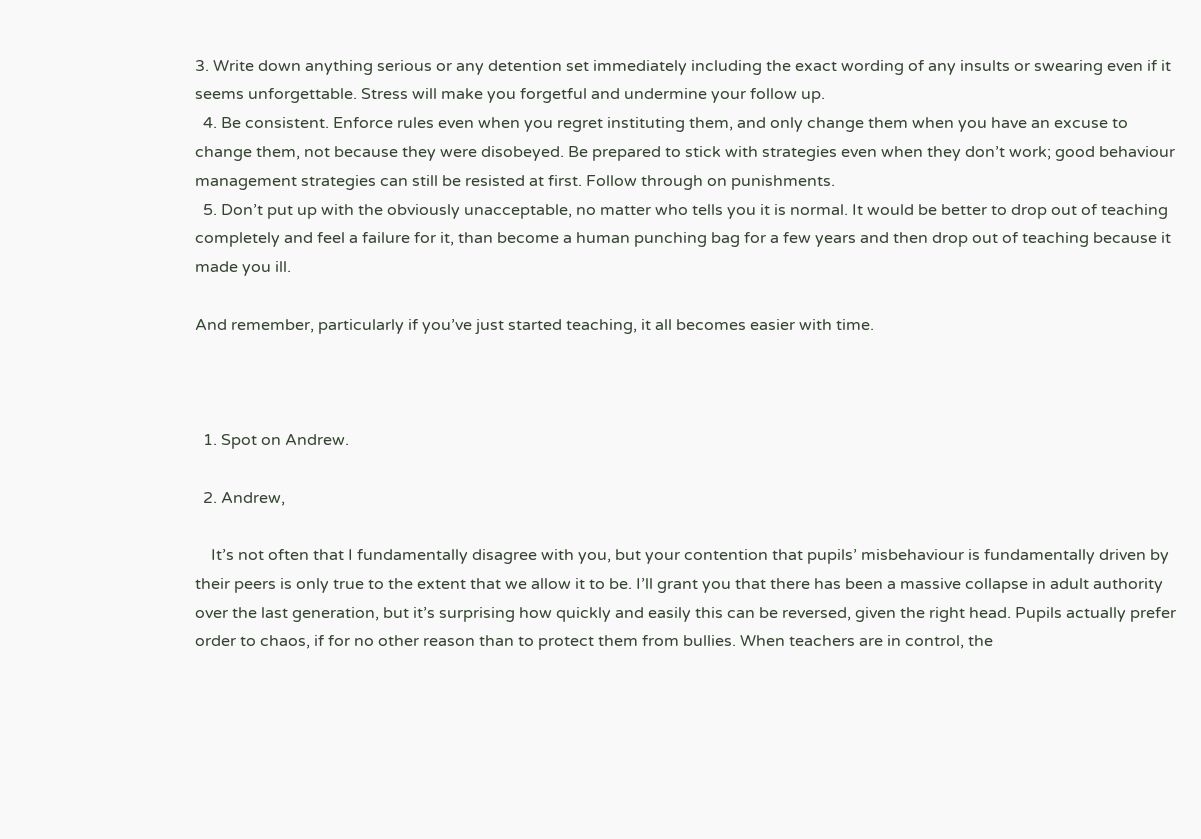3. Write down anything serious or any detention set immediately including the exact wording of any insults or swearing even if it seems unforgettable. Stress will make you forgetful and undermine your follow up.
  4. Be consistent. Enforce rules even when you regret instituting them, and only change them when you have an excuse to change them, not because they were disobeyed. Be prepared to stick with strategies even when they don’t work; good behaviour management strategies can still be resisted at first. Follow through on punishments.
  5. Don’t put up with the obviously unacceptable, no matter who tells you it is normal. It would be better to drop out of teaching completely and feel a failure for it, than become a human punching bag for a few years and then drop out of teaching because it made you ill.

And remember, particularly if you’ve just started teaching, it all becomes easier with time.



  1. Spot on Andrew.

  2. Andrew,

    It’s not often that I fundamentally disagree with you, but your contention that pupils’ misbehaviour is fundamentally driven by their peers is only true to the extent that we allow it to be. I’ll grant you that there has been a massive collapse in adult authority over the last generation, but it’s surprising how quickly and easily this can be reversed, given the right head. Pupils actually prefer order to chaos, if for no other reason than to protect them from bullies. When teachers are in control, the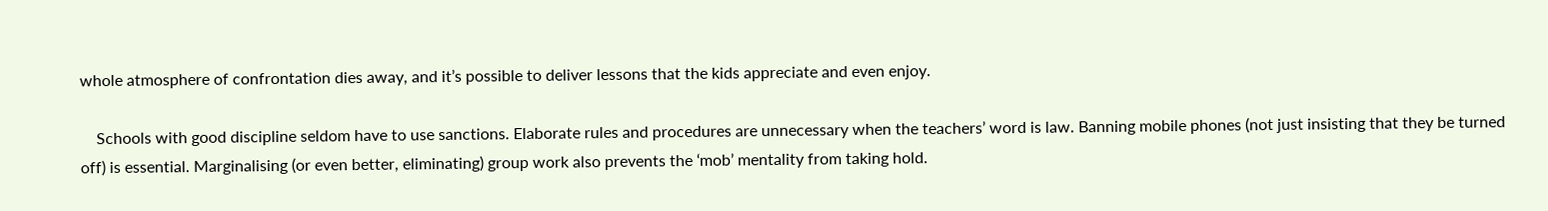whole atmosphere of confrontation dies away, and it’s possible to deliver lessons that the kids appreciate and even enjoy.

    Schools with good discipline seldom have to use sanctions. Elaborate rules and procedures are unnecessary when the teachers’ word is law. Banning mobile phones (not just insisting that they be turned off) is essential. Marginalising (or even better, eliminating) group work also prevents the ‘mob’ mentality from taking hold.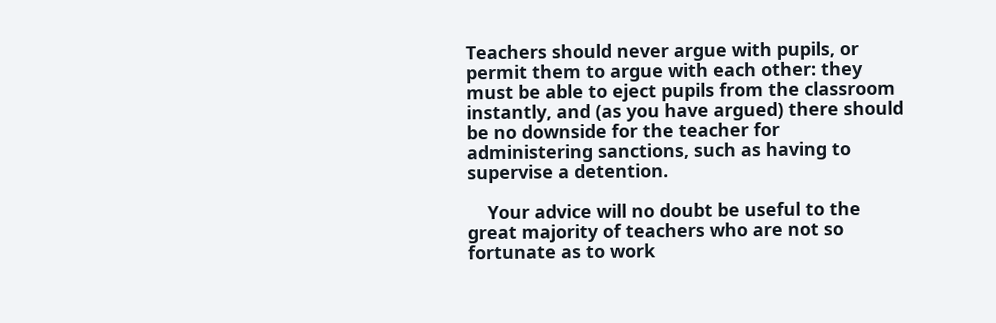Teachers should never argue with pupils, or permit them to argue with each other: they must be able to eject pupils from the classroom instantly, and (as you have argued) there should be no downside for the teacher for administering sanctions, such as having to supervise a detention.

    Your advice will no doubt be useful to the great majority of teachers who are not so fortunate as to work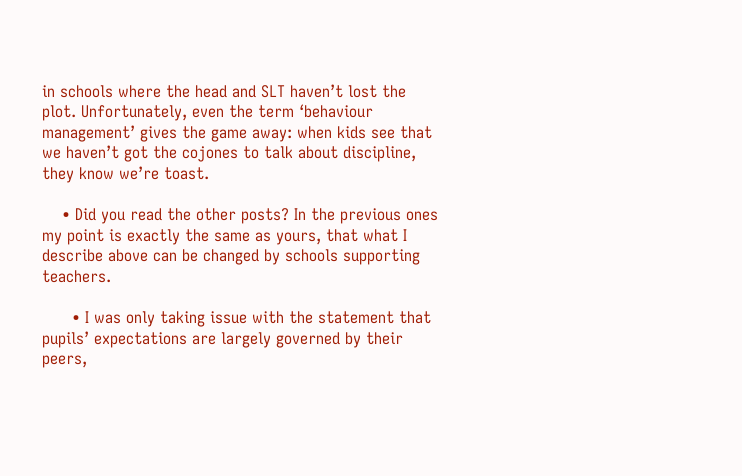in schools where the head and SLT haven’t lost the plot. Unfortunately, even the term ‘behaviour management’ gives the game away: when kids see that we haven’t got the cojones to talk about discipline, they know we’re toast.

    • Did you read the other posts? In the previous ones my point is exactly the same as yours, that what I describe above can be changed by schools supporting teachers.

      • I was only taking issue with the statement that pupils’ expectations are largely governed by their peers,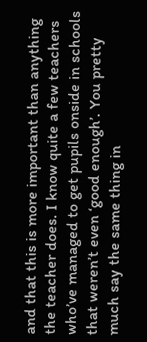and that this is more important than anything the teacher does. I know quite a few teachers who’ve managed to get pupils onside in schools that weren’t even ‘good enough’. You pretty much say the same thing in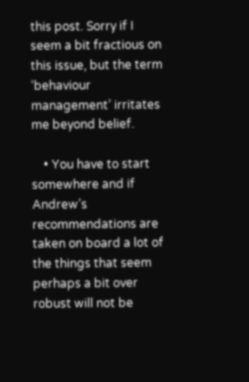this post. Sorry if I seem a bit fractious on this issue, but the term ‘behaviour management’ irritates me beyond belief.

    • You have to start somewhere and if Andrew’s recommendations are taken on board a lot of the things that seem perhaps a bit over robust will not be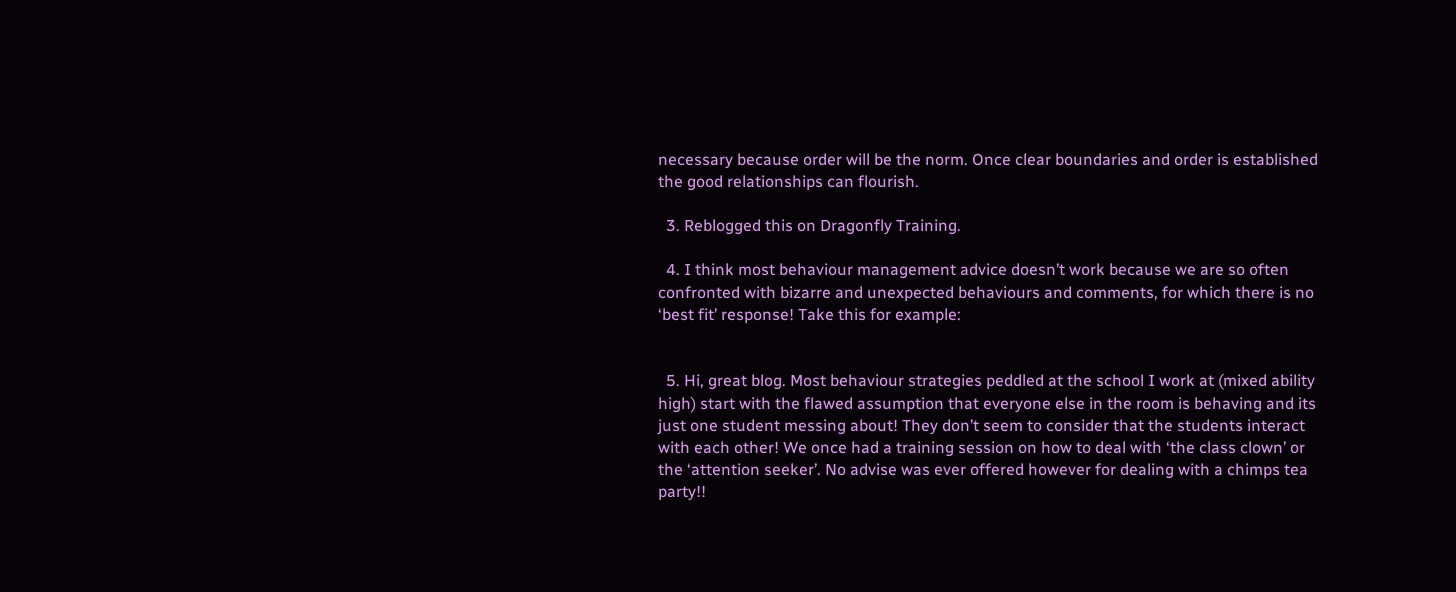necessary because order will be the norm. Once clear boundaries and order is established the good relationships can flourish.

  3. Reblogged this on Dragonfly Training.

  4. I think most behaviour management advice doesn’t work because we are so often confronted with bizarre and unexpected behaviours and comments, for which there is no ‘best fit’ response! Take this for example:


  5. Hi, great blog. Most behaviour strategies peddled at the school I work at (mixed ability high) start with the flawed assumption that everyone else in the room is behaving and its just one student messing about! They don’t seem to consider that the students interact with each other! We once had a training session on how to deal with ‘the class clown’ or the ‘attention seeker’. No advise was ever offered however for dealing with a chimps tea party!!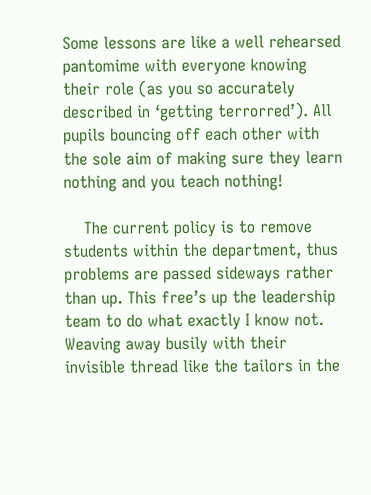Some lessons are like a well rehearsed pantomime with everyone knowing their role (as you so accurately described in ‘getting terrorred’). All pupils bouncing off each other with the sole aim of making sure they learn nothing and you teach nothing!

    The current policy is to remove students within the department, thus problems are passed sideways rather than up. This free’s up the leadership team to do what exactly I know not. Weaving away busily with their invisible thread like the tailors in the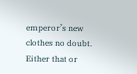emperor’s new clothes no doubt. Either that or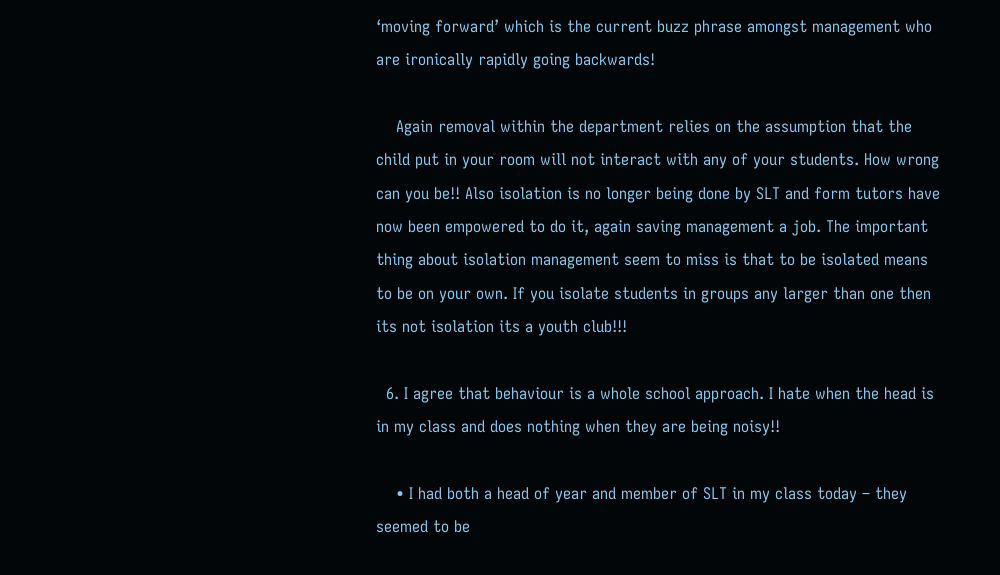‘moving forward’ which is the current buzz phrase amongst management who are ironically rapidly going backwards!

    Again removal within the department relies on the assumption that the child put in your room will not interact with any of your students. How wrong can you be!! Also isolation is no longer being done by SLT and form tutors have now been empowered to do it, again saving management a job. The important thing about isolation management seem to miss is that to be isolated means to be on your own. If you isolate students in groups any larger than one then its not isolation its a youth club!!!

  6. I agree that behaviour is a whole school approach. I hate when the head is in my class and does nothing when they are being noisy!!

    • I had both a head of year and member of SLT in my class today – they seemed to be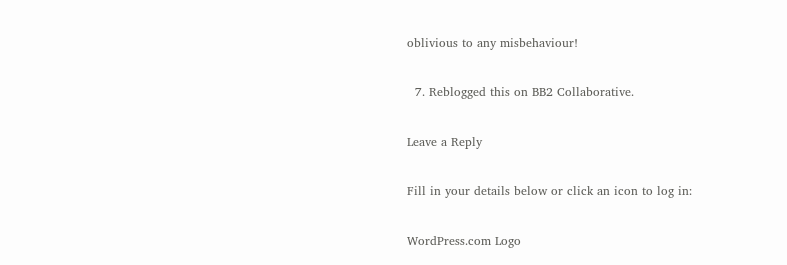oblivious to any misbehaviour!

  7. Reblogged this on BB2 Collaborative.

Leave a Reply

Fill in your details below or click an icon to log in:

WordPress.com Logo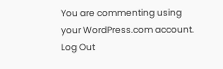You are commenting using your WordPress.com account. Log Out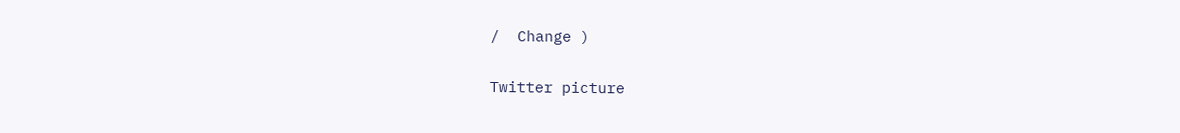/  Change )

Twitter picture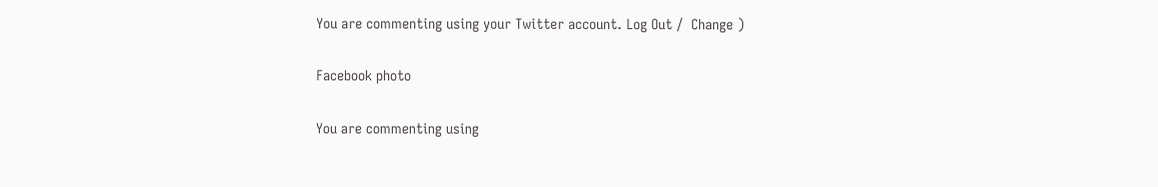You are commenting using your Twitter account. Log Out /  Change )

Facebook photo

You are commenting using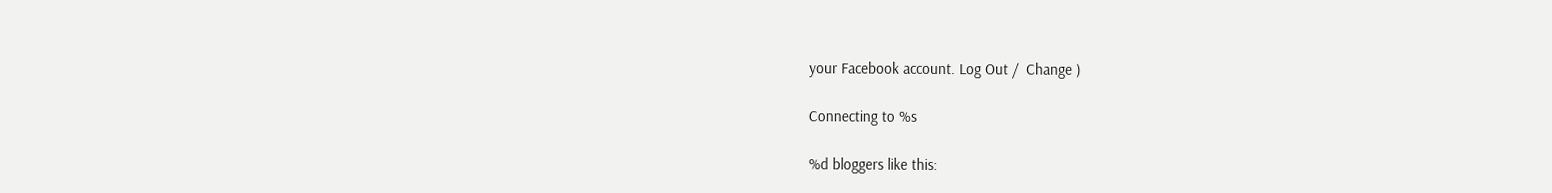your Facebook account. Log Out /  Change )

Connecting to %s

%d bloggers like this: